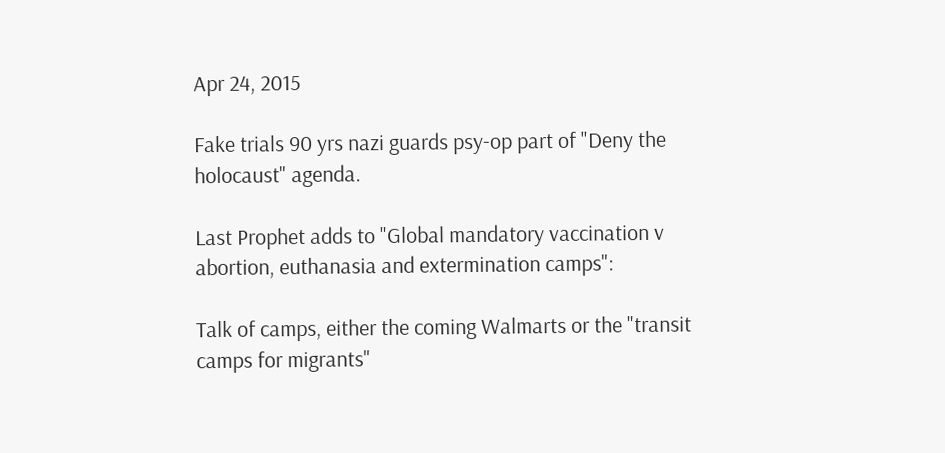Apr 24, 2015

Fake trials 90 yrs nazi guards psy-op part of "Deny the holocaust" agenda.

Last Prophet adds to "Global mandatory vaccination v abortion, euthanasia and extermination camps":

Talk of camps, either the coming Walmarts or the "transit camps for migrants"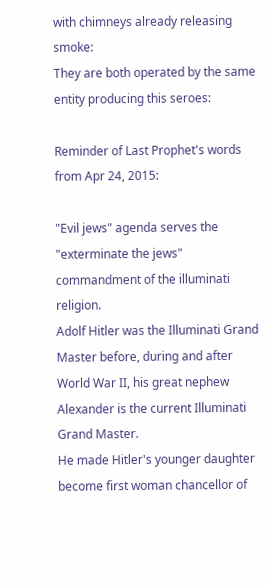with chimneys already releasing smoke:
They are both operated by the same entity producing this seroes:

Reminder of Last Prophet's words from Apr 24, 2015:

"Evil jews" agenda serves the "exterminate the jews" commandment of the illuminati religion.
Adolf Hitler was the Illuminati Grand Master before, during and after World War II, his great nephew Alexander is the current Illuminati Grand Master.
He made Hitler's younger daughter become first woman chancellor of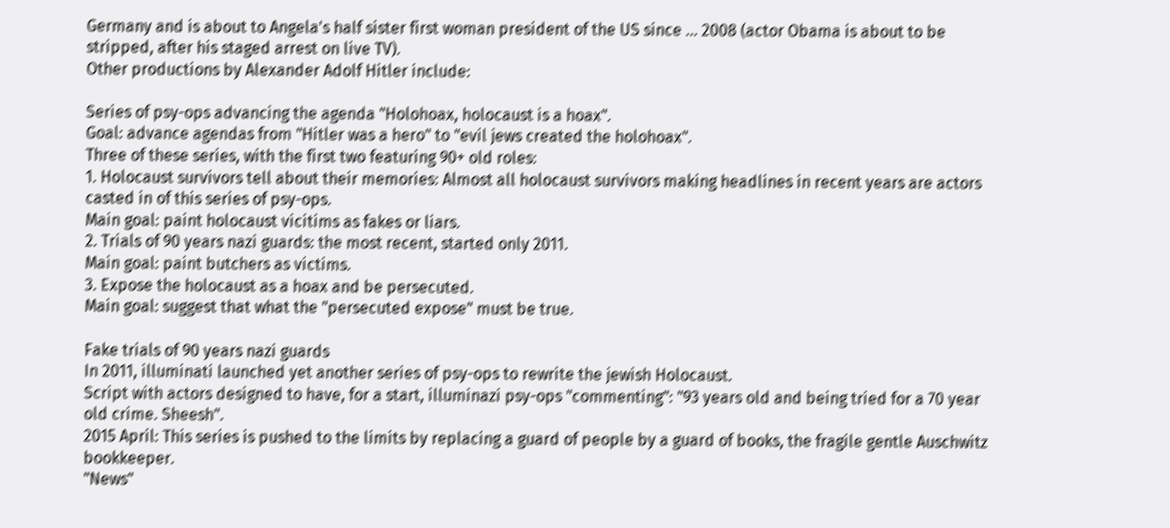Germany and is about to Angela's half sister first woman president of the US since ... 2008 (actor Obama is about to be stripped, after his staged arrest on live TV).
Other productions by Alexander Adolf Hitler include:

Series of psy-ops advancing the agenda "Holohoax, holocaust is a hoax".
Goal: advance agendas from "Hitler was a hero" to "evil jews created the holohoax".
Three of these series, with the first two featuring 90+ old roles:
1. Holocaust survivors tell about their memories: Almost all holocaust survivors making headlines in recent years are actors casted in of this series of psy-ops.
Main goal: paint holocaust vicitims as fakes or liars.
2. Trials of 90 years nazi guards: the most recent, started only 2011.
Main goal: paint butchers as victims.
3. Expose the holocaust as a hoax and be persecuted.
Main goal: suggest that what the "persecuted expose" must be true.

Fake trials of 90 years nazi guards
In 2011, illuminati launched yet another series of psy-ops to rewrite the jewish Holocaust.
Script with actors designed to have, for a start, illuminazi psy-ops "commenting": "93 years old and being tried for a 70 year old crime. Sheesh".
2015 April: This series is pushed to the limits by replacing a guard of people by a guard of books, the fragile gentle Auschwitz bookkeeper.
"News"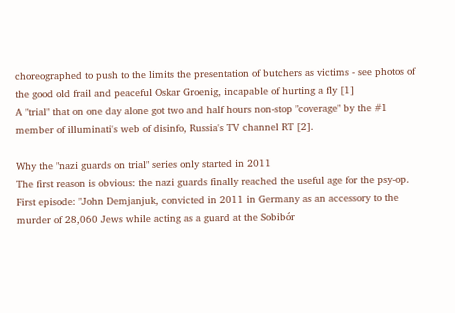choreographed to push to the limits the presentation of butchers as victims - see photos of the good old frail and peaceful Oskar Groenig, incapable of hurting a fly [1]
A "trial" that on one day alone got two and half hours non-stop "coverage" by the #1 member of illuminati's web of disinfo, Russia's TV channel RT [2].

Why the "nazi guards on trial" series only started in 2011
The first reason is obvious: the nazi guards finally reached the useful age for the psy-op.
First episode: "John Demjanjuk, convicted in 2011 in Germany as an accessory to the murder of 28,060 Jews while acting as a guard at the Sobibór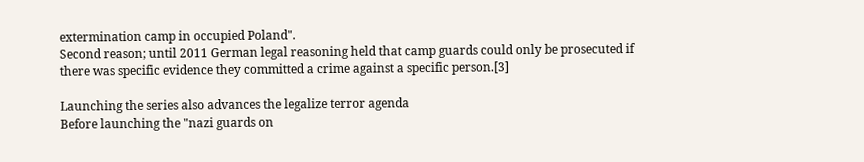extermination camp in occupied Poland".
Second reason; until 2011 German legal reasoning held that camp guards could only be prosecuted if there was specific evidence they committed a crime against a specific person.[3]

Launching the series also advances the legalize terror agenda
Before launching the "nazi guards on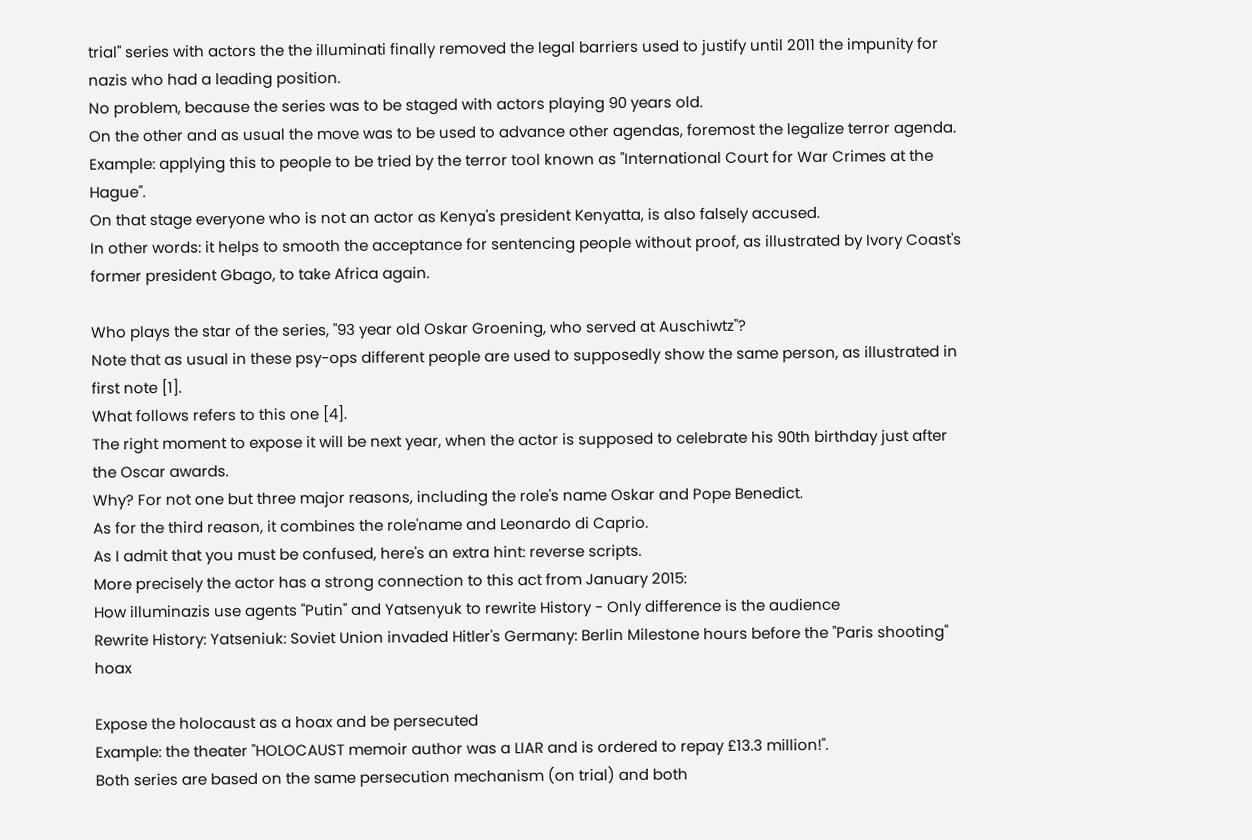trial" series with actors the the illuminati finally removed the legal barriers used to justify until 2011 the impunity for nazis who had a leading position.
No problem, because the series was to be staged with actors playing 90 years old.
On the other and as usual the move was to be used to advance other agendas, foremost the legalize terror agenda.
Example: applying this to people to be tried by the terror tool known as "International Court for War Crimes at the Hague".
On that stage everyone who is not an actor as Kenya's president Kenyatta, is also falsely accused.
In other words: it helps to smooth the acceptance for sentencing people without proof, as illustrated by Ivory Coast's former president Gbago, to take Africa again.

Who plays the star of the series, "93 year old Oskar Groening, who served at Auschiwtz"?
Note that as usual in these psy-ops different people are used to supposedly show the same person, as illustrated in first note [1].
What follows refers to this one [4].
The right moment to expose it will be next year, when the actor is supposed to celebrate his 90th birthday just after the Oscar awards.
Why? For not one but three major reasons, including the role's name Oskar and Pope Benedict.
As for the third reason, it combines the role'name and Leonardo di Caprio.
As I admit that you must be confused, here's an extra hint: reverse scripts.
More precisely the actor has a strong connection to this act from January 2015:
How illuminazis use agents "Putin" and Yatsenyuk to rewrite History - Only difference is the audience
Rewrite History: Yatseniuk: Soviet Union invaded Hitler's Germany: Berlin Milestone hours before the "Paris shooting" hoax

Expose the holocaust as a hoax and be persecuted
Example: the theater "HOLOCAUST memoir author was a LIAR and is ordered to repay £13.3 million!".
Both series are based on the same persecution mechanism (on trial) and both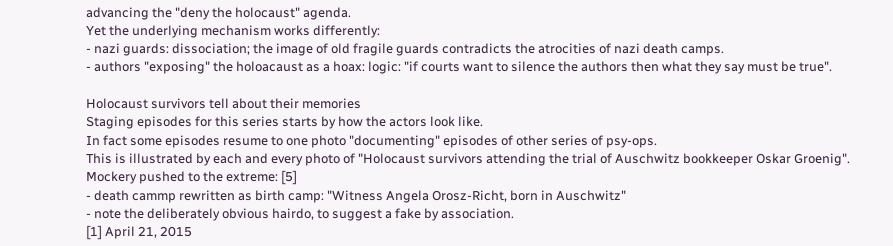advancing the "deny the holocaust" agenda.
Yet the underlying mechanism works differently:
- nazi guards: dissociation; the image of old fragile guards contradicts the atrocities of nazi death camps.
- authors "exposing" the holoacaust as a hoax: logic: "if courts want to silence the authors then what they say must be true".

Holocaust survivors tell about their memories
Staging episodes for this series starts by how the actors look like.
In fact some episodes resume to one photo "documenting" episodes of other series of psy-ops.
This is illustrated by each and every photo of "Holocaust survivors attending the trial of Auschwitz bookkeeper Oskar Groenig".
Mockery pushed to the extreme: [5]
- death cammp rewritten as birth camp: "Witness Angela Orosz-Richt, born in Auschwitz"
- note the deliberately obvious hairdo, to suggest a fake by association.
[1] April 21, 2015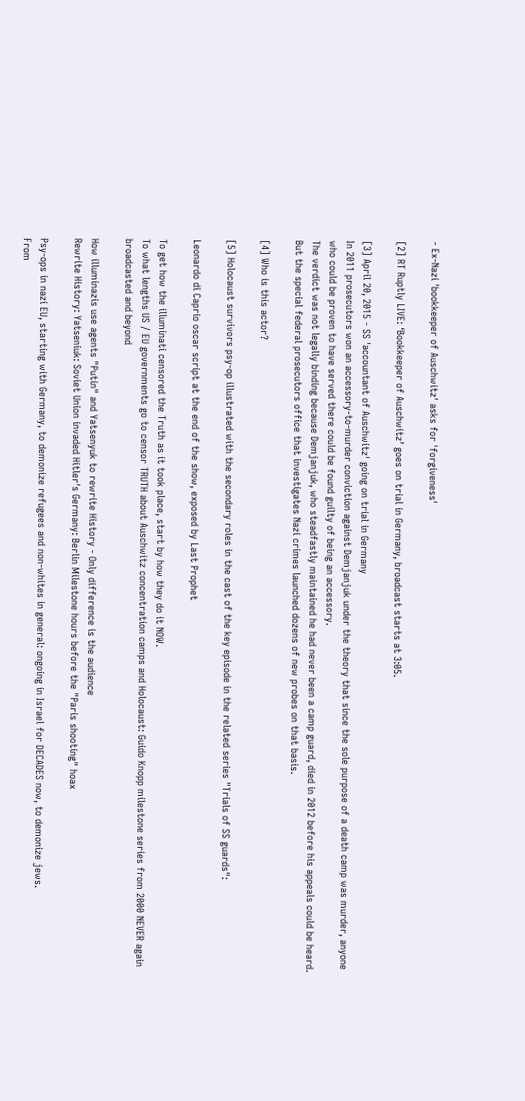- Ex-Nazi 'bookkeeper of Auschwitz' asks for 'forgiveness'

[2] RT Ruptly LIVE: ‘Bookkeeper of Auschwitz’ goes on trial in Germany, broadcast starts at 3:05.

[3] April 20, 2015 - SS 'accountant of Auschwitz' going on trial in Germany
In 2011 prosecutors won an accessory-to-murder conviction against Demjanjuk under the theory that since the sole purpose of a death camp was murder, anyone who could be proven to have served there could be found guilty of being an accessory.
The verdict was not legally binding because Demjanjuk, who steadfastly maintained he had never been a camp guard, died in 2012 before his appeals could be heard. But the special federal prosecutors office that investigates Nazi crimes launched dozens of new probes on that basis.

[4] Who is this actor?

[5] Holocaust survivors psy-op illustrated with the secondary roles in the cast of the key episode in the related series "Trials of SS guards":

Leonardo di Caprio oscar script at the end of the show, exposed by Last Prophet

To get how the illuminati censored the Truth as it took place, start by how they do it NOW.
To what lengths US / EU governments go to censor TRUTH about Auschwitz concentration camps and Holocaust: Guido Knopp milestone series from 2000 NEVER again broadcasted and beyond

How illuminazis use agents "Putin" and Yatsenyuk to rewrite History - Only difference is the audience
Rewrite History: Yatseniuk: Soviet Union invaded Hitler's Germany: Berlin Milestone hours before the "Paris shooting" hoax

Psy-ops in nazi EU, starting with Germany, to demonize refugees and non-whites in general: ongoing in Israel for DECADES now, to demonize jews.
From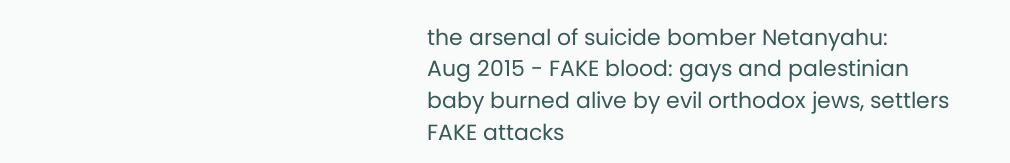the arsenal of suicide bomber Netanyahu:
Aug 2015 - FAKE blood: gays and palestinian baby burned alive by evil orthodox jews, settlers
FAKE attacks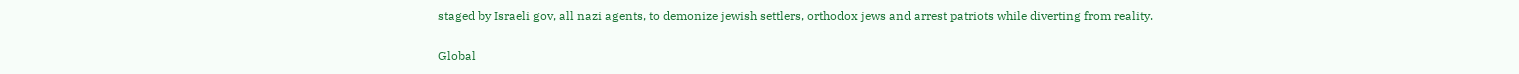staged by Israeli gov, all nazi agents, to demonize jewish settlers, orthodox jews and arrest patriots while diverting from reality.

Global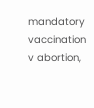mandatory vaccination v abortion,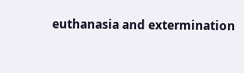euthanasia and extermination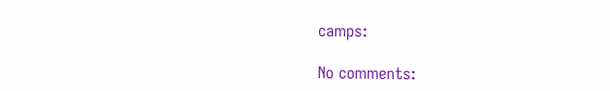camps:

No comments: